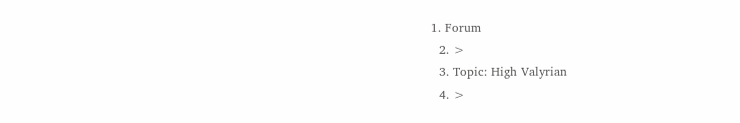1. Forum
  2. >
  3. Topic: High Valyrian
  4. >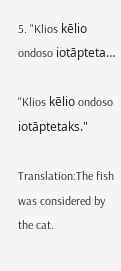5. "Klios kēlio ondoso iotāpteta…

"Klios kēlio ondoso iotāptetaks."

Translation:The fish was considered by the cat.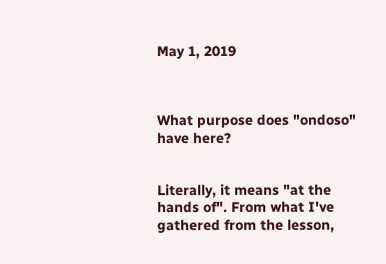May 1, 2019



What purpose does "ondoso" have here?


Literally, it means "at the hands of". From what I've gathered from the lesson,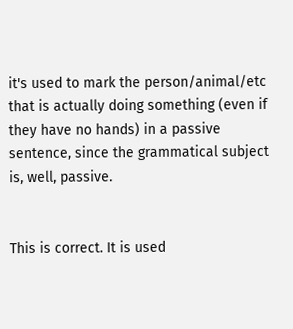it's used to mark the person/animal/etc that is actually doing something (even if they have no hands) in a passive sentence, since the grammatical subject is, well, passive.


This is correct. It is used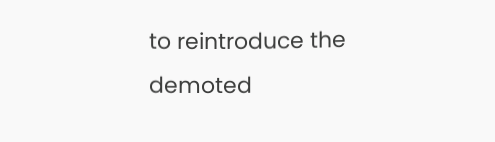to reintroduce the demoted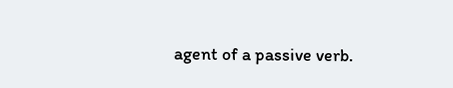agent of a passive verb.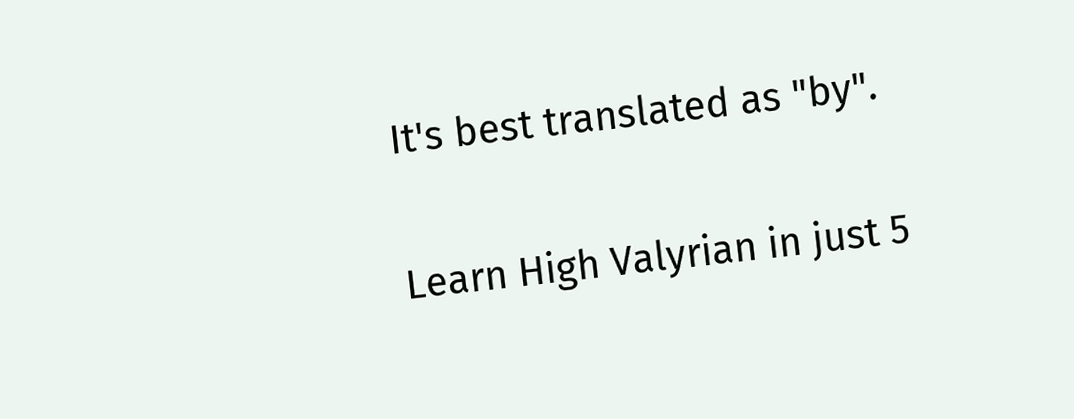It's best translated as "by".

Learn High Valyrian in just 5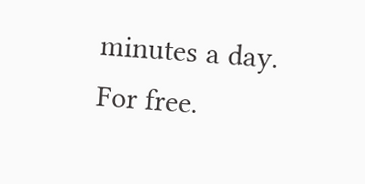minutes a day. For free.